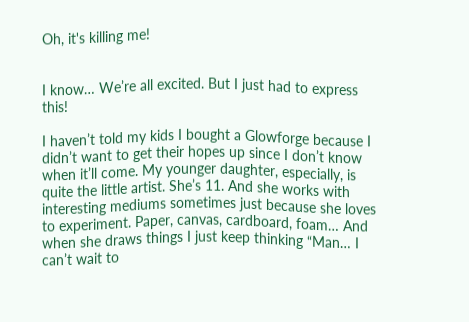Oh, it's killing me!


I know… We’re all excited. But I just had to express this!

I haven’t told my kids I bought a Glowforge because I didn’t want to get their hopes up since I don’t know when it’ll come. My younger daughter, especially, is quite the little artist. She’s 11. And she works with interesting mediums sometimes just because she loves to experiment. Paper, canvas, cardboard, foam… And when she draws things I just keep thinking “Man… I can’t wait to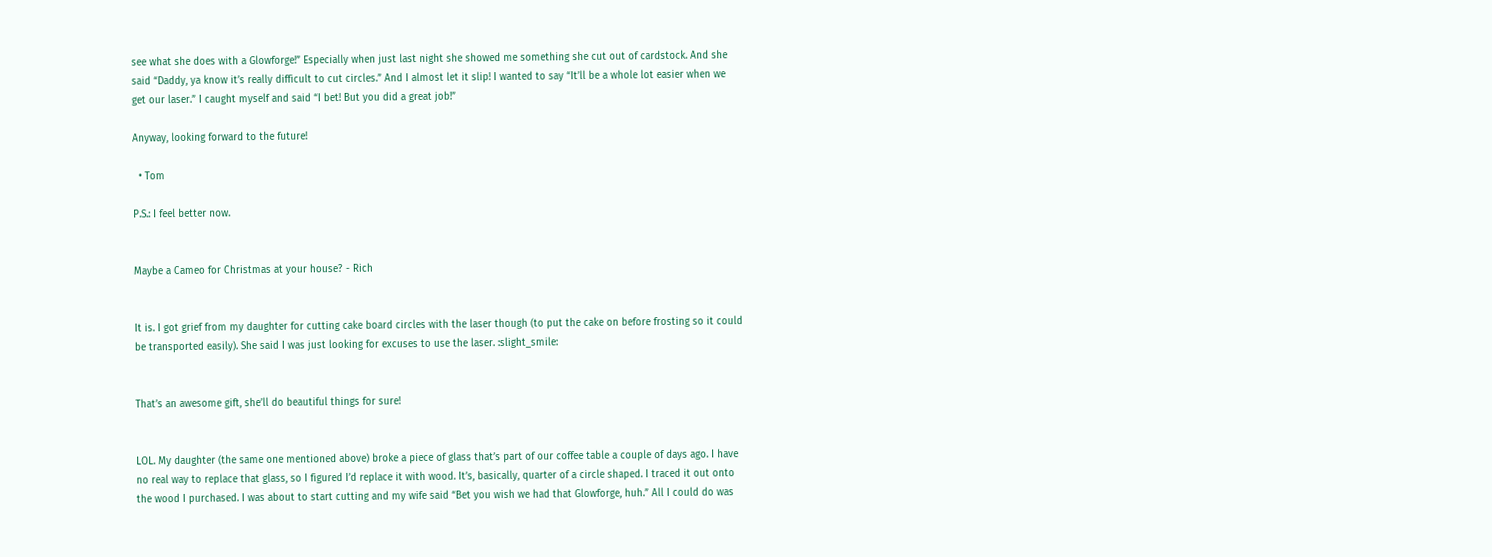see what she does with a Glowforge!” Especially when just last night she showed me something she cut out of cardstock. And she said “Daddy, ya know it’s really difficult to cut circles.” And I almost let it slip! I wanted to say “It’ll be a whole lot easier when we get our laser.” I caught myself and said “I bet! But you did a great job!”

Anyway, looking forward to the future!

  • Tom

P.S.: I feel better now.


Maybe a Cameo for Christmas at your house? - Rich


It is. I got grief from my daughter for cutting cake board circles with the laser though (to put the cake on before frosting so it could be transported easily). She said I was just looking for excuses to use the laser. :slight_smile:


That’s an awesome gift, she’ll do beautiful things for sure!


LOL. My daughter (the same one mentioned above) broke a piece of glass that’s part of our coffee table a couple of days ago. I have no real way to replace that glass, so I figured I’d replace it with wood. It’s, basically, quarter of a circle shaped. I traced it out onto the wood I purchased. I was about to start cutting and my wife said “Bet you wish we had that Glowforge, huh.” All I could do was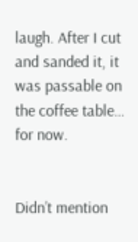laugh. After I cut and sanded it, it was passable on the coffee table… for now.


Didn’t mention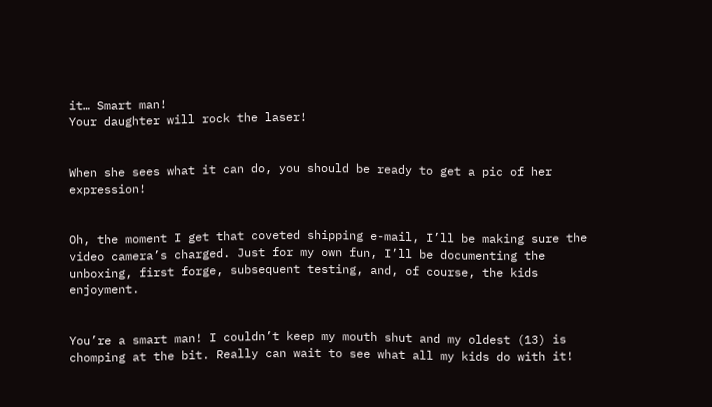it… Smart man!
Your daughter will rock the laser!


When she sees what it can do, you should be ready to get a pic of her expression!


Oh, the moment I get that coveted shipping e-mail, I’ll be making sure the video camera’s charged. Just for my own fun, I’ll be documenting the unboxing, first forge, subsequent testing, and, of course, the kids enjoyment.


You’re a smart man! I couldn’t keep my mouth shut and my oldest (13) is chomping at the bit. Really can wait to see what all my kids do with it!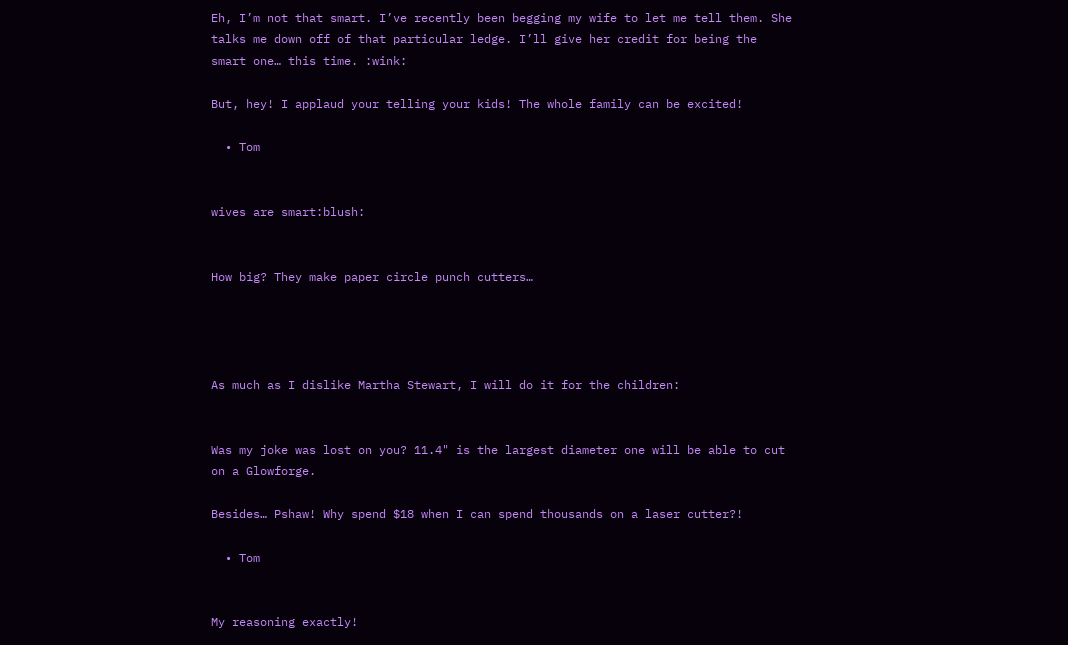Eh, I’m not that smart. I’ve recently been begging my wife to let me tell them. She talks me down off of that particular ledge. I’ll give her credit for being the smart one… this time. :wink:

But, hey! I applaud your telling your kids! The whole family can be excited!

  • Tom


wives are smart:blush:


How big? They make paper circle punch cutters…




As much as I dislike Martha Stewart, I will do it for the children:


Was my joke was lost on you? 11.4" is the largest diameter one will be able to cut on a Glowforge.

Besides… Pshaw! Why spend $18 when I can spend thousands on a laser cutter?!

  • Tom


My reasoning exactly!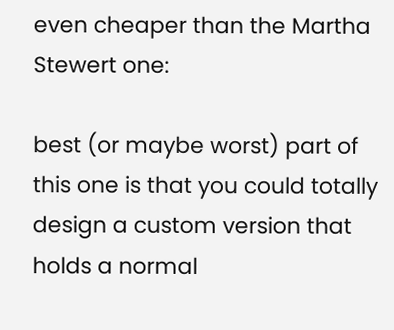even cheaper than the Martha Stewert one:

best (or maybe worst) part of this one is that you could totally design a custom version that holds a normal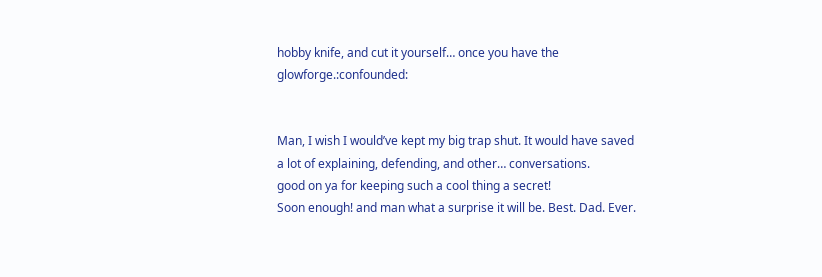hobby knife, and cut it yourself… once you have the glowforge.:confounded:


Man, I wish I would’ve kept my big trap shut. It would have saved a lot of explaining, defending, and other… conversations.
good on ya for keeping such a cool thing a secret!
Soon enough! and man what a surprise it will be. Best. Dad. Ever.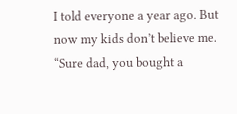I told everyone a year ago. But now my kids don’t believe me. “Sure dad, you bought a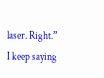laser. Right.” I keep saying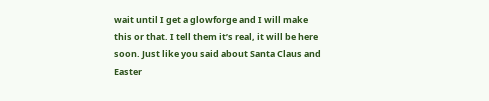wait until I get a glowforge and I will make this or that. I tell them it’s real, it will be here soon. Just like you said about Santa Claus and Easter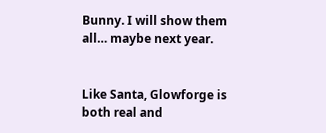Bunny. I will show them all… maybe next year.


Like Santa, Glowforge is both real and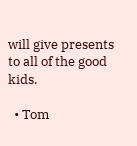will give presents to all of the good kids.

  • Tom